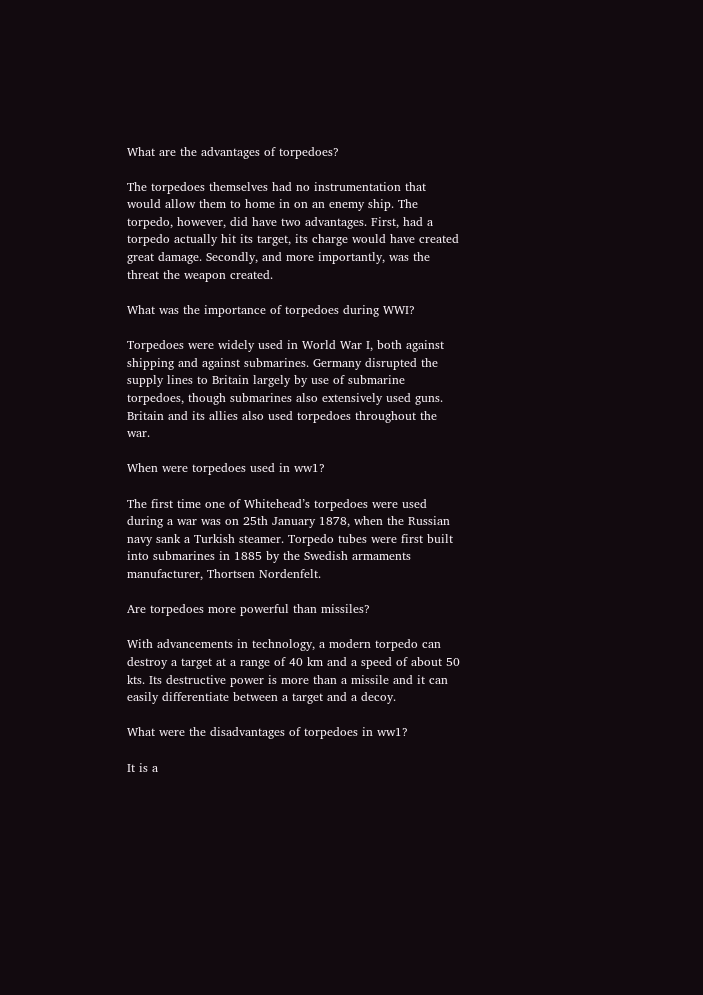What are the advantages of torpedoes?

The torpedoes themselves had no instrumentation that would allow them to home in on an enemy ship. The torpedo, however, did have two advantages. First, had a torpedo actually hit its target, its charge would have created great damage. Secondly, and more importantly, was the threat the weapon created.

What was the importance of torpedoes during WWI?

Torpedoes were widely used in World War I, both against shipping and against submarines. Germany disrupted the supply lines to Britain largely by use of submarine torpedoes, though submarines also extensively used guns. Britain and its allies also used torpedoes throughout the war.

When were torpedoes used in ww1?

The first time one of Whitehead’s torpedoes were used during a war was on 25th January 1878, when the Russian navy sank a Turkish steamer. Torpedo tubes were first built into submarines in 1885 by the Swedish armaments manufacturer, Thortsen Nordenfelt.

Are torpedoes more powerful than missiles?

With advancements in technology, a modern torpedo can destroy a target at a range of 40 km and a speed of about 50 kts. Its destructive power is more than a missile and it can easily differentiate between a target and a decoy.

What were the disadvantages of torpedoes in ww1?

It is a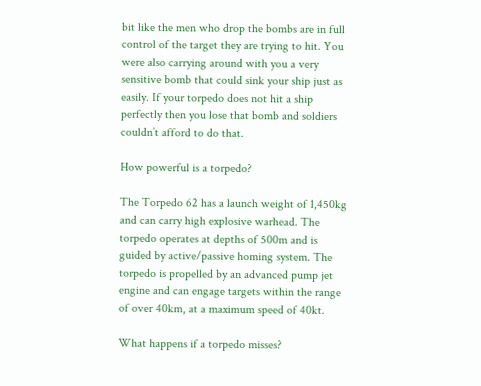bit like the men who drop the bombs are in full control of the target they are trying to hit. You were also carrying around with you a very sensitive bomb that could sink your ship just as easily. If your torpedo does not hit a ship perfectly then you lose that bomb and soldiers couldn’t afford to do that.

How powerful is a torpedo?

The Torpedo 62 has a launch weight of 1,450kg and can carry high explosive warhead. The torpedo operates at depths of 500m and is guided by active/passive homing system. The torpedo is propelled by an advanced pump jet engine and can engage targets within the range of over 40km, at a maximum speed of 40kt.

What happens if a torpedo misses?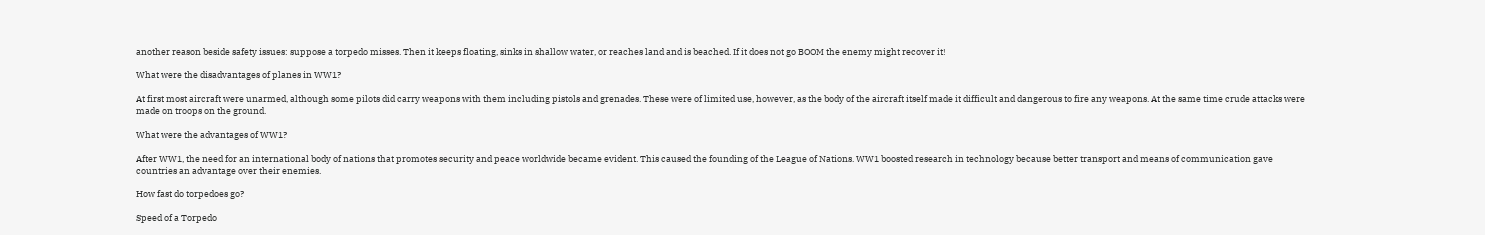another reason beside safety issues: suppose a torpedo misses. Then it keeps floating, sinks in shallow water, or reaches land and is beached. If it does not go BOOM the enemy might recover it!

What were the disadvantages of planes in WW1?

At first most aircraft were unarmed, although some pilots did carry weapons with them including pistols and grenades. These were of limited use, however, as the body of the aircraft itself made it difficult and dangerous to fire any weapons. At the same time crude attacks were made on troops on the ground.

What were the advantages of WW1?

After WW1, the need for an international body of nations that promotes security and peace worldwide became evident. This caused the founding of the League of Nations. WW1 boosted research in technology because better transport and means of communication gave countries an advantage over their enemies.

How fast do torpedoes go?

Speed of a Torpedo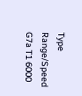Type Range/Speed
G7a T1 6000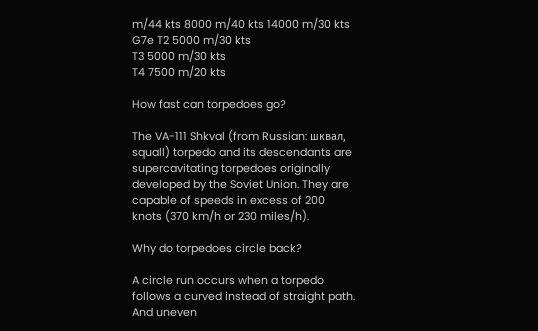m/44 kts 8000 m/40 kts 14000 m/30 kts
G7e T2 5000 m/30 kts
T3 5000 m/30 kts
T4 7500 m/20 kts

How fast can torpedoes go?

The VA-111 Shkval (from Russian: шквал, squall) torpedo and its descendants are supercavitating torpedoes originally developed by the Soviet Union. They are capable of speeds in excess of 200 knots (370 km/h or 230 miles/h).

Why do torpedoes circle back?

A circle run occurs when a torpedo follows a curved instead of straight path. And uneven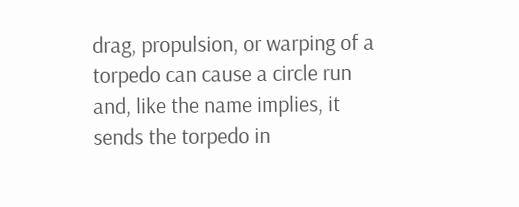drag, propulsion, or warping of a torpedo can cause a circle run and, like the name implies, it sends the torpedo in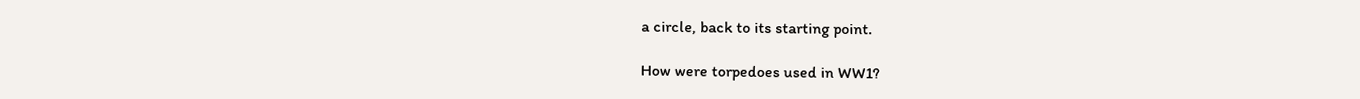a circle, back to its starting point.

How were torpedoes used in WW1?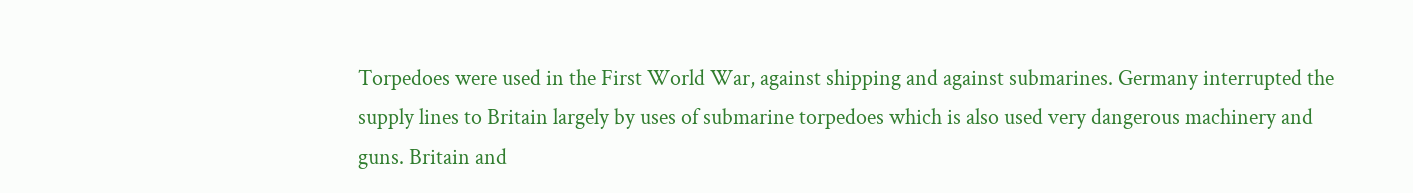Torpedoes were used in the First World War, against shipping and against submarines. Germany interrupted the supply lines to Britain largely by uses of submarine torpedoes which is also used very dangerous machinery and guns. Britain and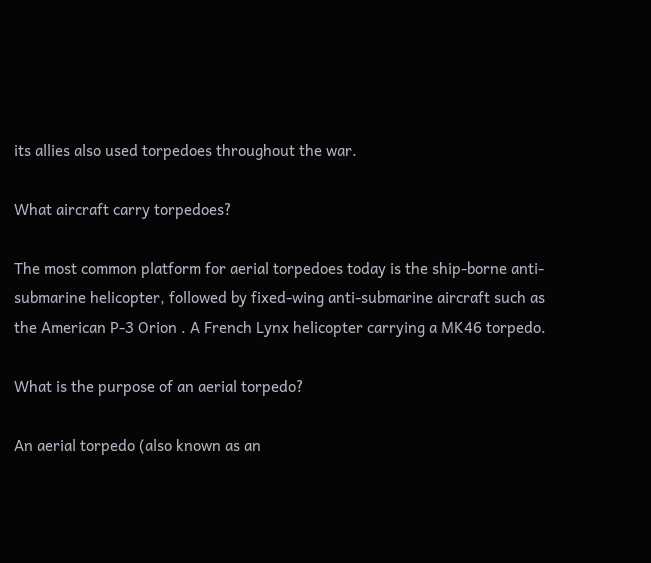its allies also used torpedoes throughout the war.

What aircraft carry torpedoes?

The most common platform for aerial torpedoes today is the ship-borne anti-submarine helicopter, followed by fixed-wing anti-submarine aircraft such as the American P-3 Orion . A French Lynx helicopter carrying a MK46 torpedo.

What is the purpose of an aerial torpedo?

An aerial torpedo (also known as an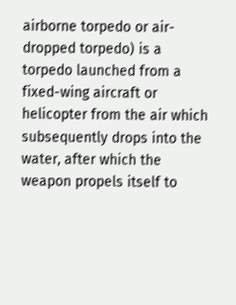airborne torpedo or air-dropped torpedo) is a torpedo launched from a fixed-wing aircraft or helicopter from the air which subsequently drops into the water, after which the weapon propels itself to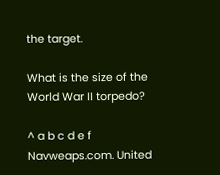the target.

What is the size of the World War II torpedo?

^ a b c d e f Navweaps.com. United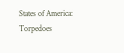States of America: Torpedoes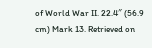of World War II. 22.4″ (56.9 cm) Mark 13. Retrieved on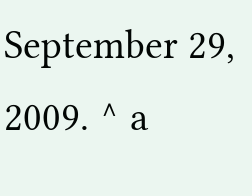September 29, 2009. ^ a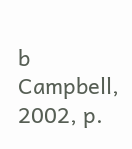b Campbell, 2002, p.